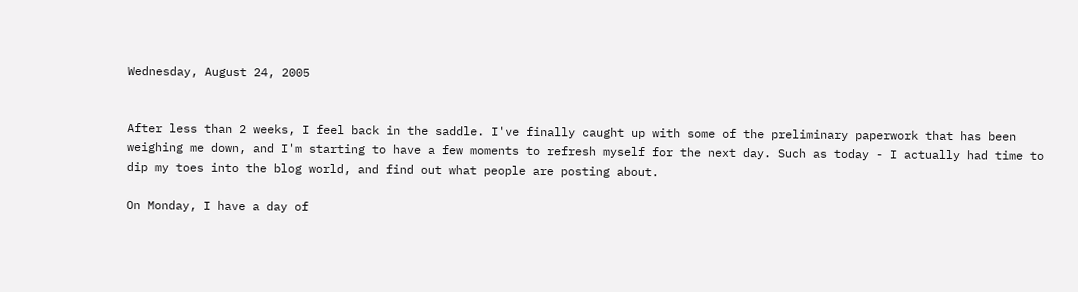Wednesday, August 24, 2005


After less than 2 weeks, I feel back in the saddle. I've finally caught up with some of the preliminary paperwork that has been weighing me down, and I'm starting to have a few moments to refresh myself for the next day. Such as today - I actually had time to dip my toes into the blog world, and find out what people are posting about.

On Monday, I have a day of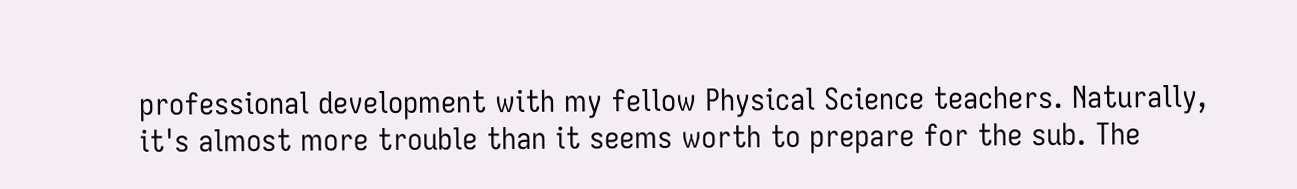professional development with my fellow Physical Science teachers. Naturally, it's almost more trouble than it seems worth to prepare for the sub. The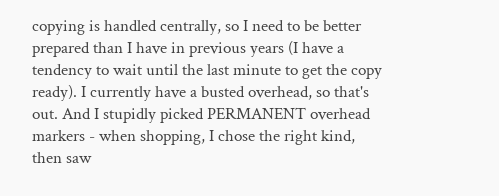copying is handled centrally, so I need to be better prepared than I have in previous years (I have a tendency to wait until the last minute to get the copy ready). I currently have a busted overhead, so that's out. And I stupidly picked PERMANENT overhead markers - when shopping, I chose the right kind, then saw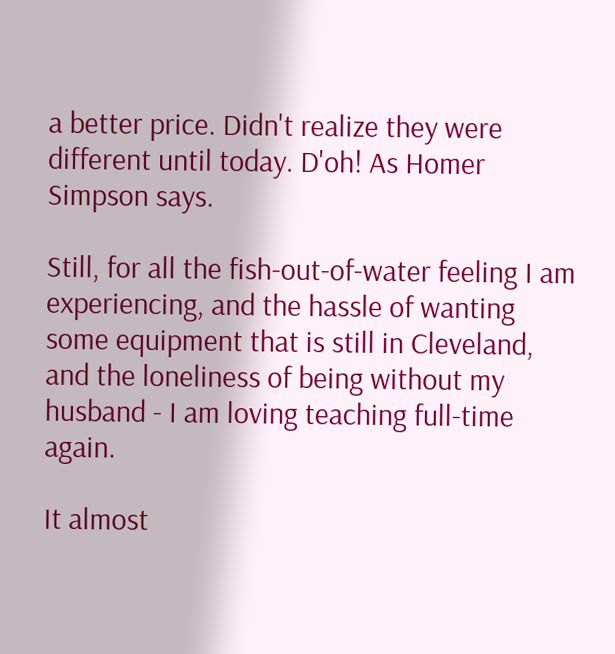a better price. Didn't realize they were different until today. D'oh! As Homer Simpson says.

Still, for all the fish-out-of-water feeling I am experiencing, and the hassle of wanting some equipment that is still in Cleveland, and the loneliness of being without my husband - I am loving teaching full-time again.

It almost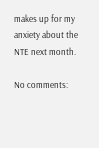makes up for my anxiety about the NTE next month.

No comments: